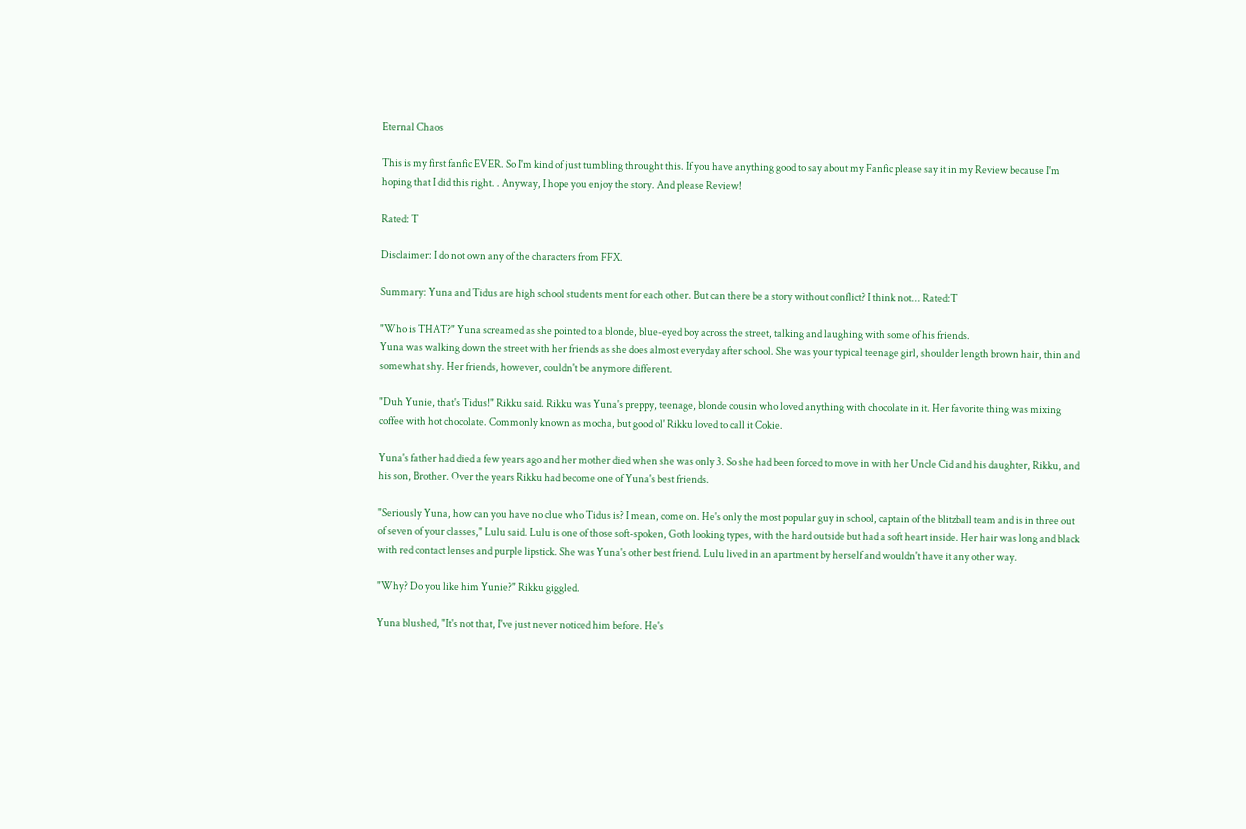Eternal Chaos

This is my first fanfic EVER. So I'm kind of just tumbling throught this. If you have anything good to say about my Fanfic please say it in my Review because I'm hoping that I did this right. . Anyway, I hope you enjoy the story. And please Review!

Rated: T

Disclaimer: I do not own any of the characters from FFX.

Summary: Yuna and Tidus are high school students ment for each other. But can there be a story without conflict? I think not... Rated:T

"Who is THAT?" Yuna screamed as she pointed to a blonde, blue-eyed boy across the street, talking and laughing with some of his friends.
Yuna was walking down the street with her friends as she does almost everyday after school. She was your typical teenage girl, shoulder length brown hair, thin and somewhat shy. Her friends, however, couldn't be anymore different.

"Duh Yunie, that's Tidus!" Rikku said. Rikku was Yuna's preppy, teenage, blonde cousin who loved anything with chocolate in it. Her favorite thing was mixing coffee with hot chocolate. Commonly known as mocha, but good ol' Rikku loved to call it Cokie.

Yuna's father had died a few years ago and her mother died when she was only 3. So she had been forced to move in with her Uncle Cid and his daughter, Rikku, and his son, Brother. Over the years Rikku had become one of Yuna's best friends.

"Seriously Yuna, how can you have no clue who Tidus is? I mean, come on. He's only the most popular guy in school, captain of the blitzball team and is in three out of seven of your classes," Lulu said. Lulu is one of those soft-spoken, Goth looking types, with the hard outside but had a soft heart inside. Her hair was long and black with red contact lenses and purple lipstick. She was Yuna's other best friend. Lulu lived in an apartment by herself and wouldn't have it any other way.

"Why? Do you like him Yunie?" Rikku giggled.

Yuna blushed, "It's not that, I've just never noticed him before. He's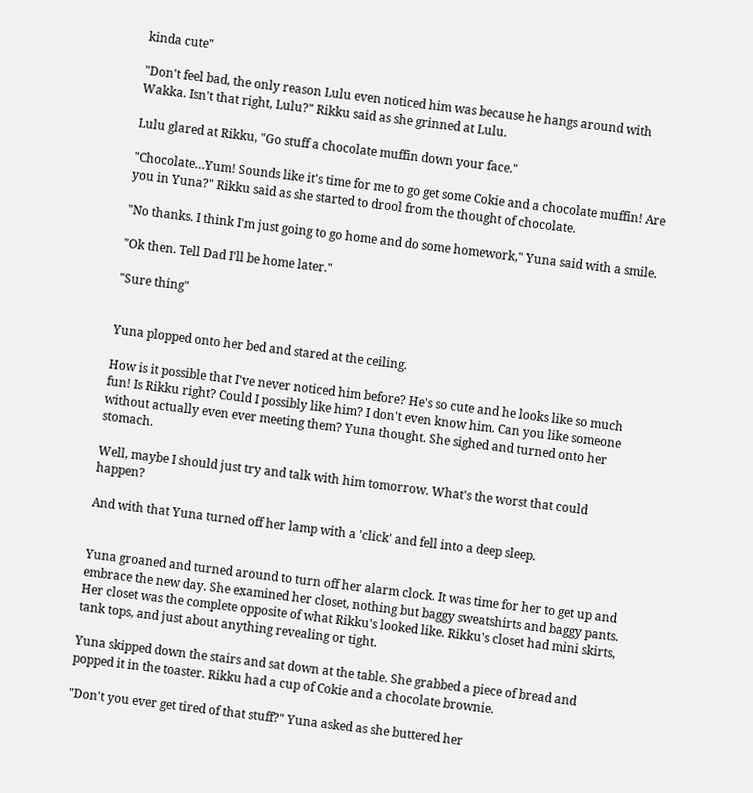kinda cute"

"Don't feel bad, the only reason Lulu even noticed him was because he hangs around with Wakka. Isn't that right, Lulu?" Rikku said as she grinned at Lulu.

Lulu glared at Rikku, "Go stuff a chocolate muffin down your face."

"Chocolate…Yum! Sounds like it's time for me to go get some Cokie and a chocolate muffin! Are you in Yuna?" Rikku said as she started to drool from the thought of chocolate.

"No thanks. I think I'm just going to go home and do some homework," Yuna said with a smile.

"Ok then. Tell Dad I'll be home later."

"Sure thing"


Yuna plopped onto her bed and stared at the ceiling.

How is it possible that I've never noticed him before? He's so cute and he looks like so much fun! Is Rikku right? Could I possibly like him? I don't even know him. Can you like someone without actually even ever meeting them? Yuna thought. She sighed and turned onto her stomach.

Well, maybe I should just try and talk with him tomorrow. What's the worst that could happen?

And with that Yuna turned off her lamp with a 'click' and fell into a deep sleep.


Yuna groaned and turned around to turn off her alarm clock. It was time for her to get up and embrace the new day. She examined her closet, nothing but baggy sweatshirts and baggy pants. Her closet was the complete opposite of what Rikku's looked like. Rikku's closet had mini skirts, tank tops, and just about anything revealing or tight.

Yuna skipped down the stairs and sat down at the table. She grabbed a piece of bread and popped it in the toaster. Rikku had a cup of Cokie and a chocolate brownie.

"Don't you ever get tired of that stuff?" Yuna asked as she buttered her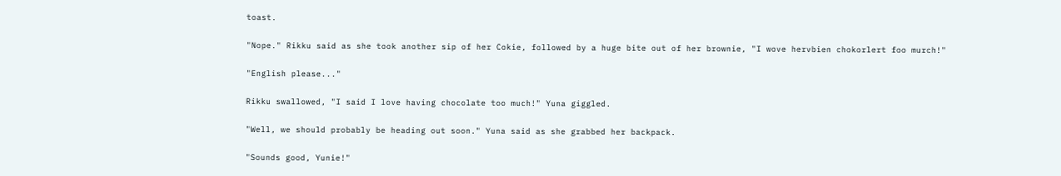toast.

"Nope." Rikku said as she took another sip of her Cokie, followed by a huge bite out of her brownie, "I wove hervbien chokorlert foo murch!"

"English please..."

Rikku swallowed, "I said I love having chocolate too much!" Yuna giggled.

"Well, we should probably be heading out soon." Yuna said as she grabbed her backpack.

"Sounds good, Yunie!"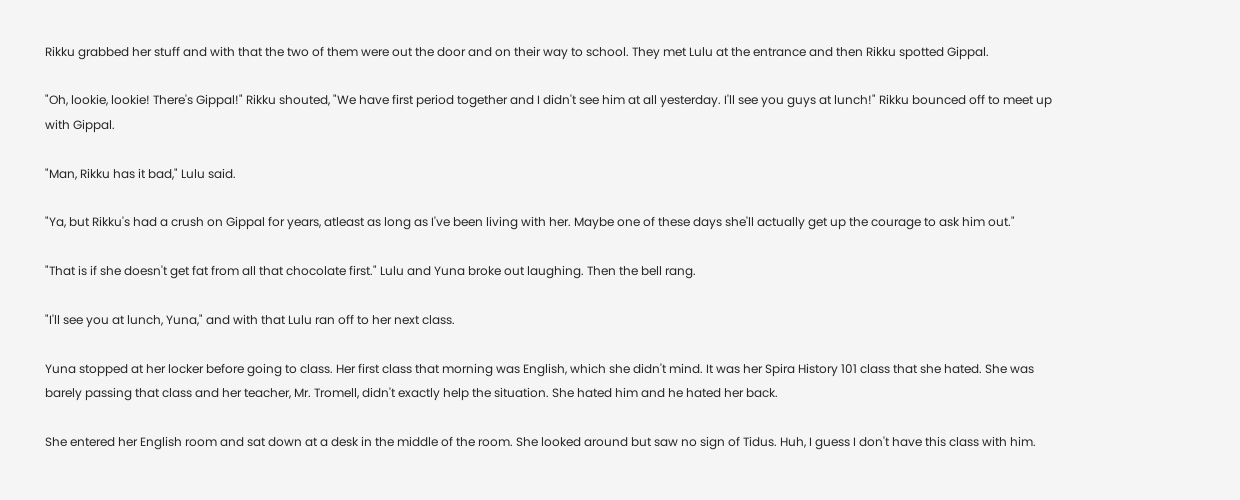Rikku grabbed her stuff and with that the two of them were out the door and on their way to school. They met Lulu at the entrance and then Rikku spotted Gippal.

"Oh, lookie, lookie! There's Gippal!" Rikku shouted, "We have first period together and I didn't see him at all yesterday. I'll see you guys at lunch!" Rikku bounced off to meet up with Gippal.

"Man, Rikku has it bad," Lulu said.

"Ya, but Rikku's had a crush on Gippal for years, atleast as long as I've been living with her. Maybe one of these days she'll actually get up the courage to ask him out."

"That is if she doesn't get fat from all that chocolate first." Lulu and Yuna broke out laughing. Then the bell rang.

"I'll see you at lunch, Yuna," and with that Lulu ran off to her next class.

Yuna stopped at her locker before going to class. Her first class that morning was English, which she didn't mind. It was her Spira History 101 class that she hated. She was barely passing that class and her teacher, Mr. Tromell, didn't exactly help the situation. She hated him and he hated her back.

She entered her English room and sat down at a desk in the middle of the room. She looked around but saw no sign of Tidus. Huh, I guess I don't have this class with him.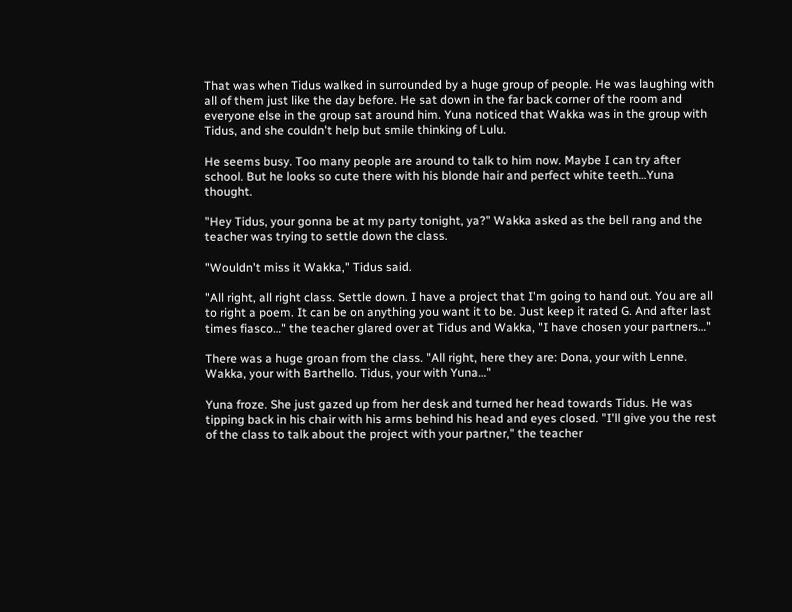That was when Tidus walked in surrounded by a huge group of people. He was laughing with all of them just like the day before. He sat down in the far back corner of the room and everyone else in the group sat around him. Yuna noticed that Wakka was in the group with Tidus, and she couldn't help but smile thinking of Lulu.

He seems busy. Too many people are around to talk to him now. Maybe I can try after school. But he looks so cute there with his blonde hair and perfect white teeth…Yuna thought.

"Hey Tidus, your gonna be at my party tonight, ya?" Wakka asked as the bell rang and the teacher was trying to settle down the class.

"Wouldn't miss it Wakka," Tidus said.

"All right, all right class. Settle down. I have a project that I'm going to hand out. You are all to right a poem. It can be on anything you want it to be. Just keep it rated G. And after last times fiasco…" the teacher glared over at Tidus and Wakka, "I have chosen your partners…"

There was a huge groan from the class. "All right, here they are: Dona, your with Lenne. Wakka, your with Barthello. Tidus, your with Yuna…"

Yuna froze. She just gazed up from her desk and turned her head towards Tidus. He was tipping back in his chair with his arms behind his head and eyes closed. "I'll give you the rest of the class to talk about the project with your partner," the teacher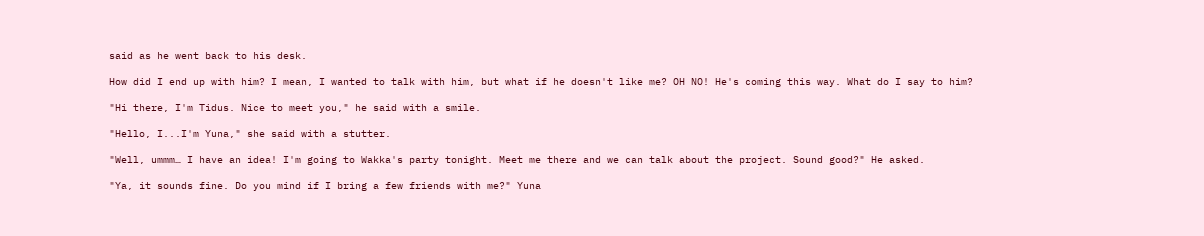said as he went back to his desk.

How did I end up with him? I mean, I wanted to talk with him, but what if he doesn't like me? OH NO! He's coming this way. What do I say to him?

"Hi there, I'm Tidus. Nice to meet you," he said with a smile.

"Hello, I...I'm Yuna," she said with a stutter.

"Well, ummm… I have an idea! I'm going to Wakka's party tonight. Meet me there and we can talk about the project. Sound good?" He asked.

"Ya, it sounds fine. Do you mind if I bring a few friends with me?" Yuna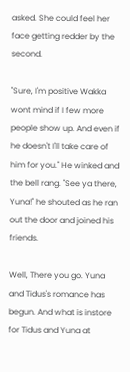asked. She could feel her face getting redder by the second.

"Sure, I'm positive Wakka wont mind if I few more people show up. And even if he doesn't I'll take care of him for you." He winked and the bell rang. "See ya there, Yuna!" he shouted as he ran out the door and joined his friends.

Well, There you go. Yuna and Tidus's romance has begun. And what is instore for Tidus and Yuna at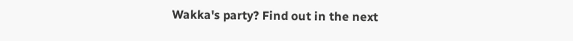Wakka's party? Find out in the next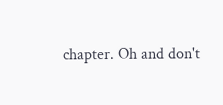chapter. Oh and don't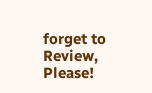forget to Review, Please!